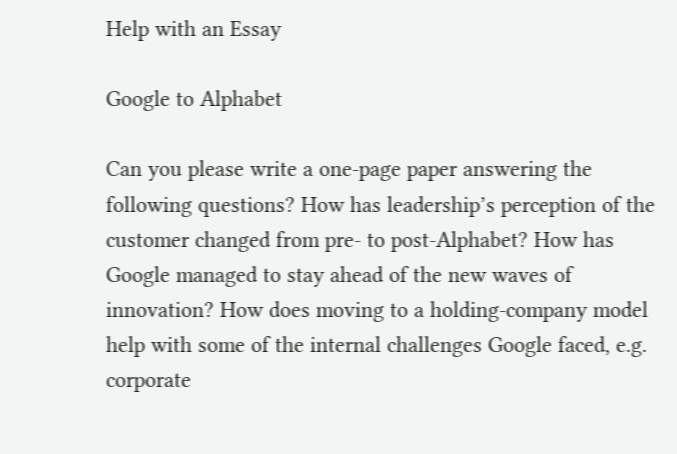Help with an Essay

Google to Alphabet

Can you please write a one-page paper answering the following questions? How has leadership’s perception of the customer changed from pre- to post-Alphabet? How has Google managed to stay ahead of the new waves of innovation? How does moving to a holding-company model help with some of the internal challenges Google faced, e.g. corporate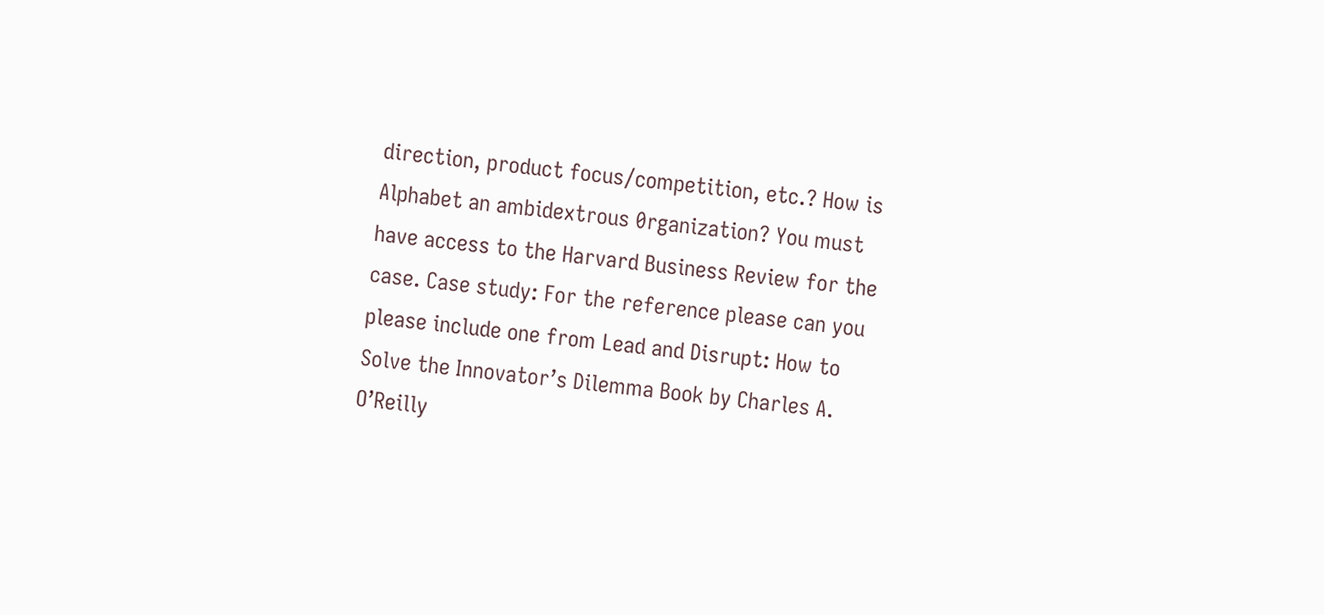direction, product focus/competition, etc.? How is Alphabet an ambidextrous 0rganization? You must have access to the Harvard Business Review for the case. Case study: For the reference please can you please include one from Lead and Disrupt: How to Solve the Innovator’s Dilemma Book by Charles A. O’Reilly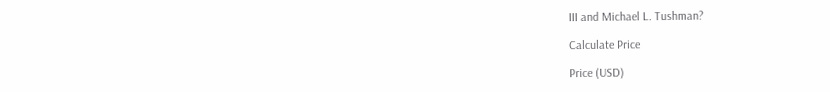III and Michael L. Tushman?

Calculate Price

Price (USD)